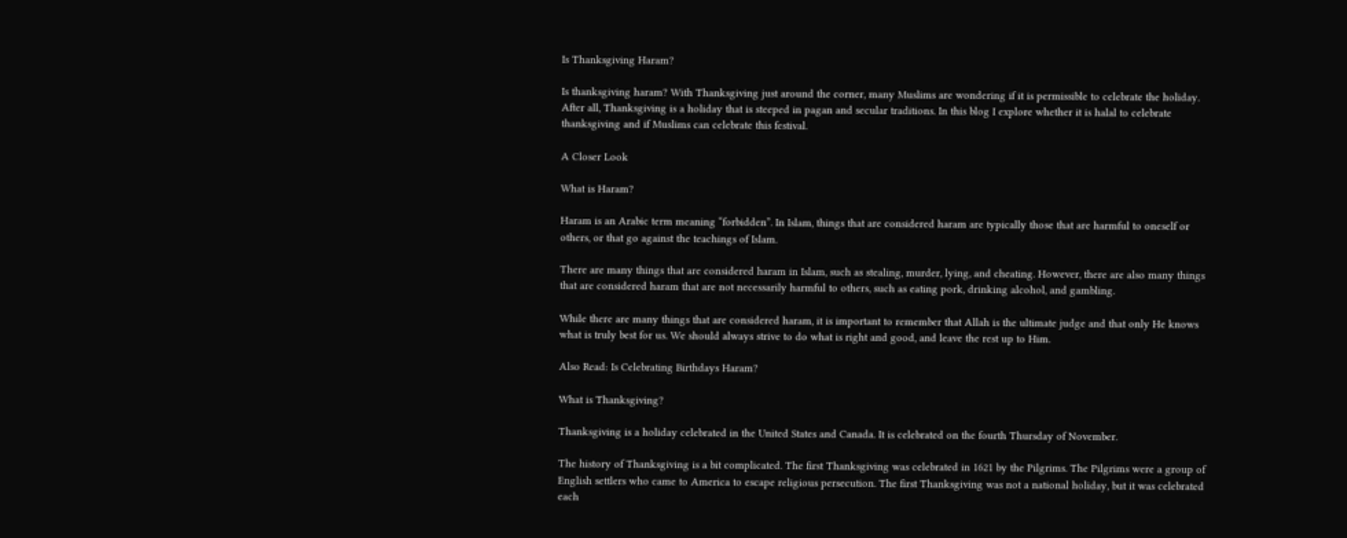Is Thanksgiving Haram?

Is thanksgiving haram? With Thanksgiving just around the corner, many Muslims are wondering if it is permissible to celebrate the holiday. After all, Thanksgiving is a holiday that is steeped in pagan and secular traditions. In this blog I explore whether it is halal to celebrate thanksgiving and if Muslims can celebrate this festival.

A Closer Look

What is Haram?

Haram is an Arabic term meaning “forbidden”. In Islam, things that are considered haram are typically those that are harmful to oneself or others, or that go against the teachings of Islam.

There are many things that are considered haram in Islam, such as stealing, murder, lying, and cheating. However, there are also many things that are considered haram that are not necessarily harmful to others, such as eating pork, drinking alcohol, and gambling.

While there are many things that are considered haram, it is important to remember that Allah is the ultimate judge and that only He knows what is truly best for us. We should always strive to do what is right and good, and leave the rest up to Him.

Also Read: Is Celebrating Birthdays Haram?

What is Thanksgiving?

Thanksgiving is a holiday celebrated in the United States and Canada. It is celebrated on the fourth Thursday of November.

The history of Thanksgiving is a bit complicated. The first Thanksgiving was celebrated in 1621 by the Pilgrims. The Pilgrims were a group of English settlers who came to America to escape religious persecution. The first Thanksgiving was not a national holiday, but it was celebrated each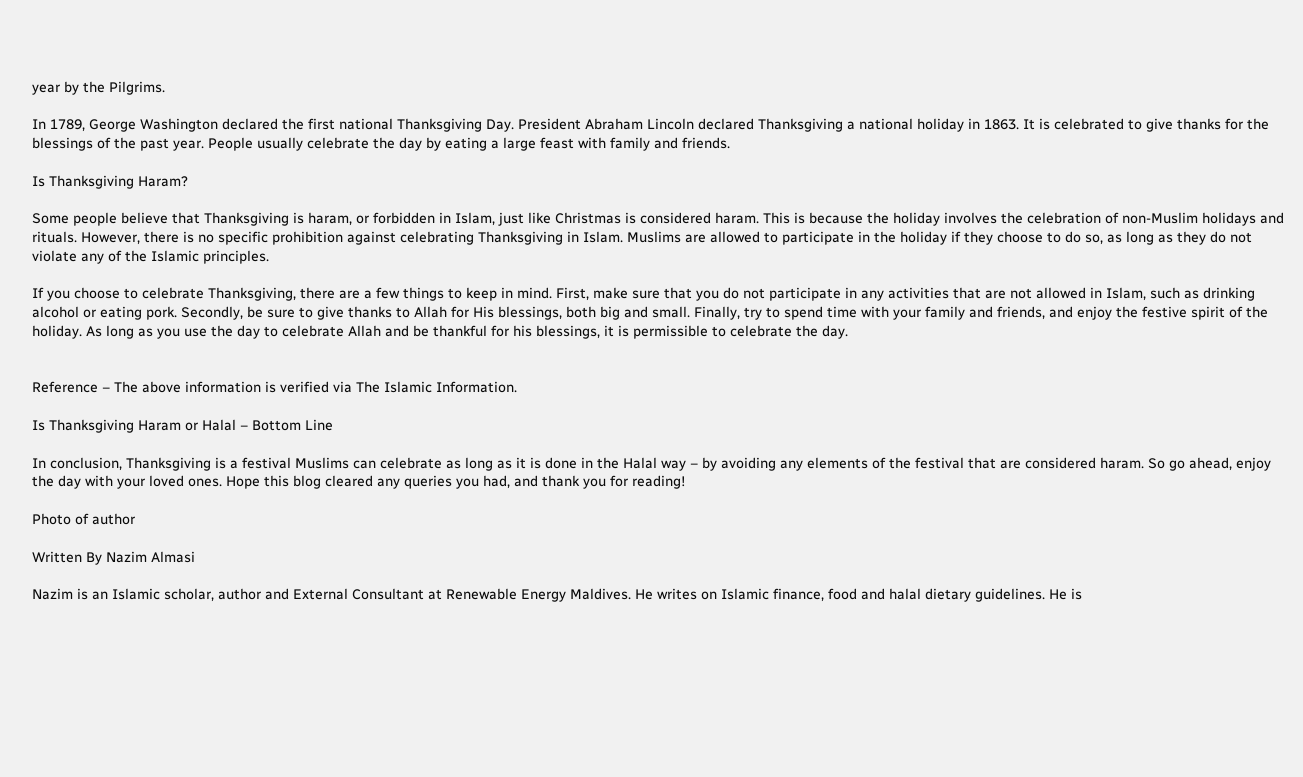year by the Pilgrims.

In 1789, George Washington declared the first national Thanksgiving Day. President Abraham Lincoln declared Thanksgiving a national holiday in 1863. It is celebrated to give thanks for the blessings of the past year. People usually celebrate the day by eating a large feast with family and friends.

Is Thanksgiving Haram?

Some people believe that Thanksgiving is haram, or forbidden in Islam, just like Christmas is considered haram. This is because the holiday involves the celebration of non-Muslim holidays and rituals. However, there is no specific prohibition against celebrating Thanksgiving in Islam. Muslims are allowed to participate in the holiday if they choose to do so, as long as they do not violate any of the Islamic principles.

If you choose to celebrate Thanksgiving, there are a few things to keep in mind. First, make sure that you do not participate in any activities that are not allowed in Islam, such as drinking alcohol or eating pork. Secondly, be sure to give thanks to Allah for His blessings, both big and small. Finally, try to spend time with your family and friends, and enjoy the festive spirit of the holiday. As long as you use the day to celebrate Allah and be thankful for his blessings, it is permissible to celebrate the day.


Reference – The above information is verified via The Islamic Information.

Is Thanksgiving Haram or Halal – Bottom Line

In conclusion, Thanksgiving is a festival Muslims can celebrate as long as it is done in the Halal way – by avoiding any elements of the festival that are considered haram. So go ahead, enjoy the day with your loved ones. Hope this blog cleared any queries you had, and thank you for reading!

Photo of author

Written By Nazim Almasi

Nazim is an Islamic scholar, author and External Consultant at Renewable Energy Maldives. He writes on Islamic finance, food and halal dietary guidelines. He is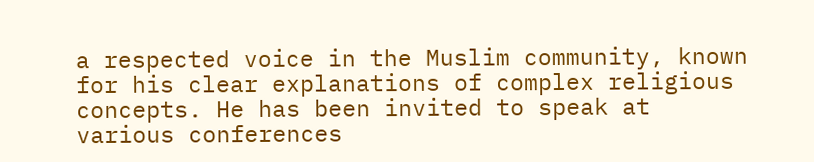a respected voice in the Muslim community, known for his clear explanations of complex religious concepts. He has been invited to speak at various conferences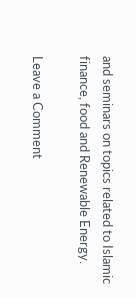and seminars on topics related to Islamic finance, food and Renewable Energy.

Leave a Comment